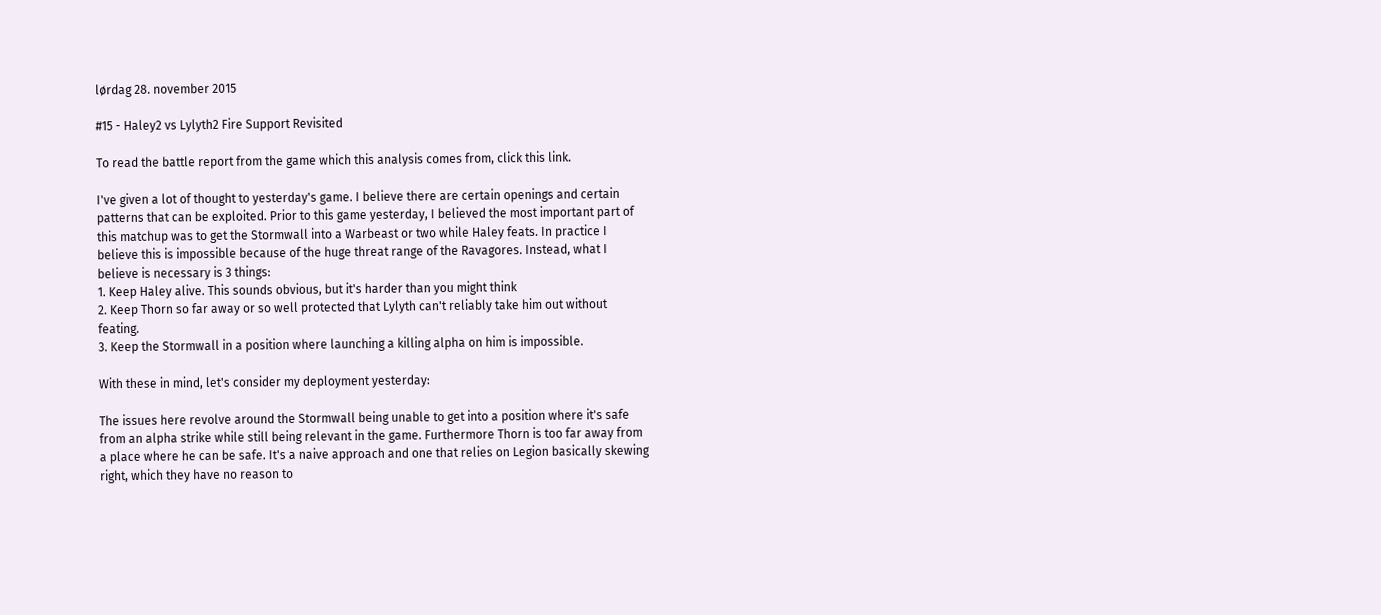lørdag 28. november 2015

#15 - Haley2 vs Lylyth2 Fire Support Revisited

To read the battle report from the game which this analysis comes from, click this link.

I've given a lot of thought to yesterday's game. I believe there are certain openings and certain patterns that can be exploited. Prior to this game yesterday, I believed the most important part of this matchup was to get the Stormwall into a Warbeast or two while Haley feats. In practice I believe this is impossible because of the huge threat range of the Ravagores. Instead, what I believe is necessary is 3 things:
1. Keep Haley alive. This sounds obvious, but it's harder than you might think
2. Keep Thorn so far away or so well protected that Lylyth can't reliably take him out without feating.
3. Keep the Stormwall in a position where launching a killing alpha on him is impossible.

With these in mind, let's consider my deployment yesterday:

The issues here revolve around the Stormwall being unable to get into a position where it's safe from an alpha strike while still being relevant in the game. Furthermore Thorn is too far away from a place where he can be safe. It's a naive approach and one that relies on Legion basically skewing right, which they have no reason to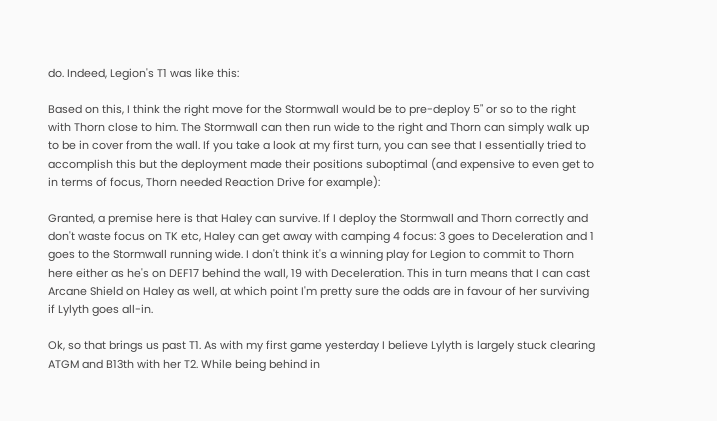do. Indeed, Legion's T1 was like this:

Based on this, I think the right move for the Stormwall would be to pre-deploy 5" or so to the right with Thorn close to him. The Stormwall can then run wide to the right and Thorn can simply walk up to be in cover from the wall. If you take a look at my first turn, you can see that I essentially tried to accomplish this but the deployment made their positions suboptimal (and expensive to even get to in terms of focus, Thorn needed Reaction Drive for example):

Granted, a premise here is that Haley can survive. If I deploy the Stormwall and Thorn correctly and don't waste focus on TK etc, Haley can get away with camping 4 focus: 3 goes to Deceleration and 1 goes to the Stormwall running wide. I don't think it's a winning play for Legion to commit to Thorn here either as he's on DEF17 behind the wall, 19 with Deceleration. This in turn means that I can cast Arcane Shield on Haley as well, at which point I'm pretty sure the odds are in favour of her surviving if Lylyth goes all-in.

Ok, so that brings us past T1. As with my first game yesterday I believe Lylyth is largely stuck clearing ATGM and B13th with her T2. While being behind in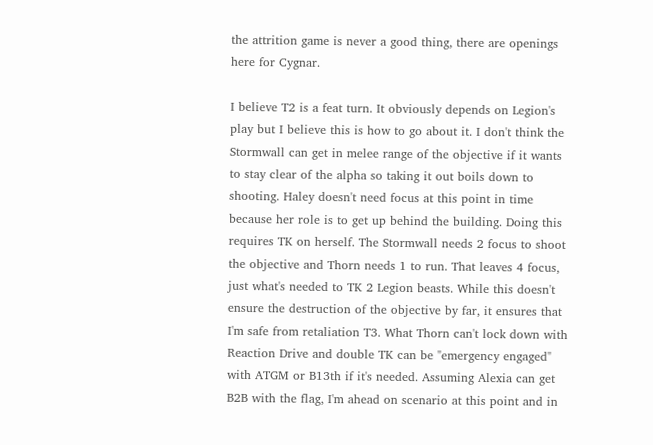the attrition game is never a good thing, there are openings here for Cygnar.

I believe T2 is a feat turn. It obviously depends on Legion's play but I believe this is how to go about it. I don't think the Stormwall can get in melee range of the objective if it wants to stay clear of the alpha so taking it out boils down to shooting. Haley doesn't need focus at this point in time because her role is to get up behind the building. Doing this requires TK on herself. The Stormwall needs 2 focus to shoot the objective and Thorn needs 1 to run. That leaves 4 focus, just what's needed to TK 2 Legion beasts. While this doesn't ensure the destruction of the objective by far, it ensures that I'm safe from retaliation T3. What Thorn can't lock down with Reaction Drive and double TK can be "emergency engaged" with ATGM or B13th if it's needed. Assuming Alexia can get B2B with the flag, I'm ahead on scenario at this point and in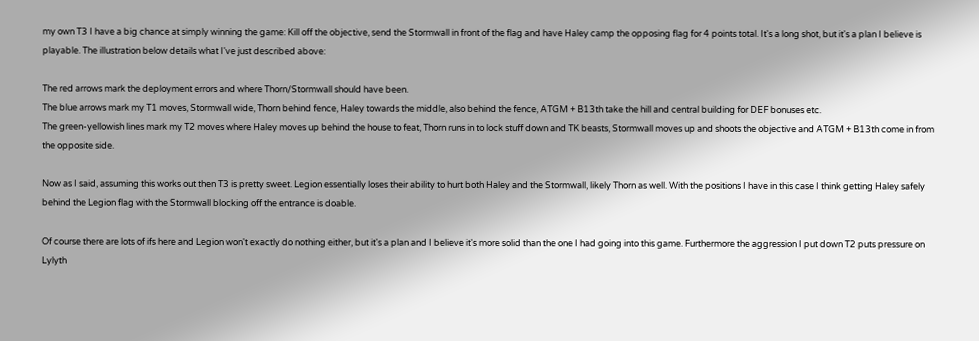my own T3 I have a big chance at simply winning the game: Kill off the objective, send the Stormwall in front of the flag and have Haley camp the opposing flag for 4 points total. It's a long shot, but it's a plan I believe is playable. The illustration below details what I've just described above:

The red arrows mark the deployment errors and where Thorn/Stormwall should have been.
The blue arrows mark my T1 moves, Stormwall wide, Thorn behind fence, Haley towards the middle, also behind the fence, ATGM + B13th take the hill and central building for DEF bonuses etc.
The green-yellowish lines mark my T2 moves where Haley moves up behind the house to feat, Thorn runs in to lock stuff down and TK beasts, Stormwall moves up and shoots the objective and ATGM + B13th come in from the opposite side.

Now as I said, assuming this works out then T3 is pretty sweet. Legion essentially loses their ability to hurt both Haley and the Stormwall, likely Thorn as well. With the positions I have in this case I think getting Haley safely behind the Legion flag with the Stormwall blocking off the entrance is doable.

Of course there are lots of ifs here and Legion won't exactly do nothing either, but it's a plan and I believe it's more solid than the one I had going into this game. Furthermore the aggression I put down T2 puts pressure on Lylyth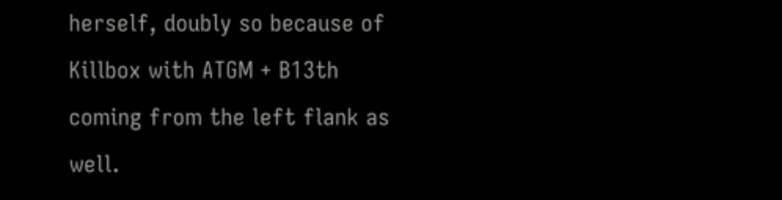herself, doubly so because of Killbox with ATGM + B13th coming from the left flank as well.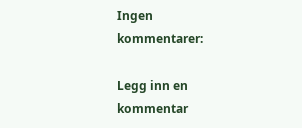Ingen kommentarer:

Legg inn en kommentar